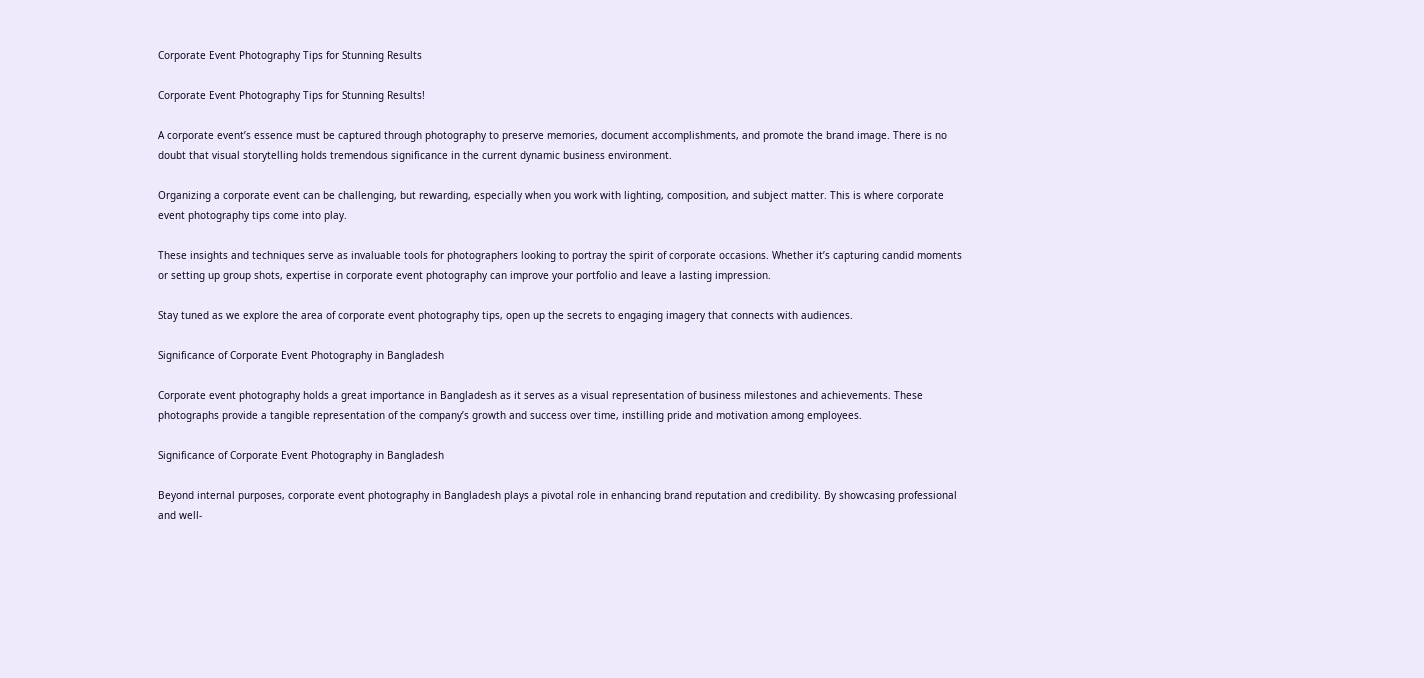Corporate Event Photography Tips for Stunning Results

Corporate Event Photography Tips for Stunning Results!

A corporate event’s essence must be captured through photography to preserve memories, document accomplishments, and promote the brand image. There is no doubt that visual storytelling holds tremendous significance in the current dynamic business environment.

Organizing a corporate event can be challenging, but rewarding, especially when you work with lighting, composition, and subject matter. This is where corporate event photography tips come into play.

These insights and techniques serve as invaluable tools for photographers looking to portray the spirit of corporate occasions. Whether it’s capturing candid moments or setting up group shots, expertise in corporate event photography can improve your portfolio and leave a lasting impression.

Stay tuned as we explore the area of corporate event photography tips, open up the secrets to engaging imagery that connects with audiences.

Significance of Corporate Event Photography in Bangladesh

Corporate event photography holds a great importance in Bangladesh as it serves as a visual representation of business milestones and achievements. These photographs provide a tangible representation of the company’s growth and success over time, instilling pride and motivation among employees.

Significance of Corporate Event Photography in Bangladesh

Beyond internal purposes, corporate event photography in Bangladesh plays a pivotal role in enhancing brand reputation and credibility. By showcasing professional and well-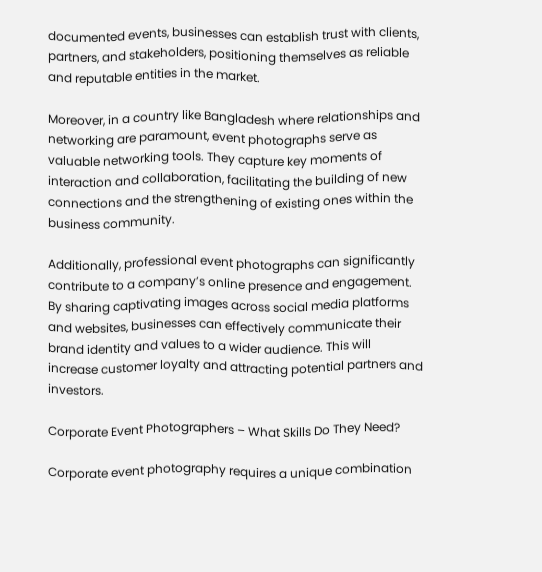documented events, businesses can establish trust with clients, partners, and stakeholders, positioning themselves as reliable and reputable entities in the market.

Moreover, in a country like Bangladesh where relationships and networking are paramount, event photographs serve as valuable networking tools. They capture key moments of interaction and collaboration, facilitating the building of new connections and the strengthening of existing ones within the business community.

Additionally, professional event photographs can significantly contribute to a company’s online presence and engagement. By sharing captivating images across social media platforms and websites, businesses can effectively communicate their brand identity and values to a wider audience. This will increase customer loyalty and attracting potential partners and investors.

Corporate Event Photographers – What Skills Do They Need?

Corporate event photography requires a unique combination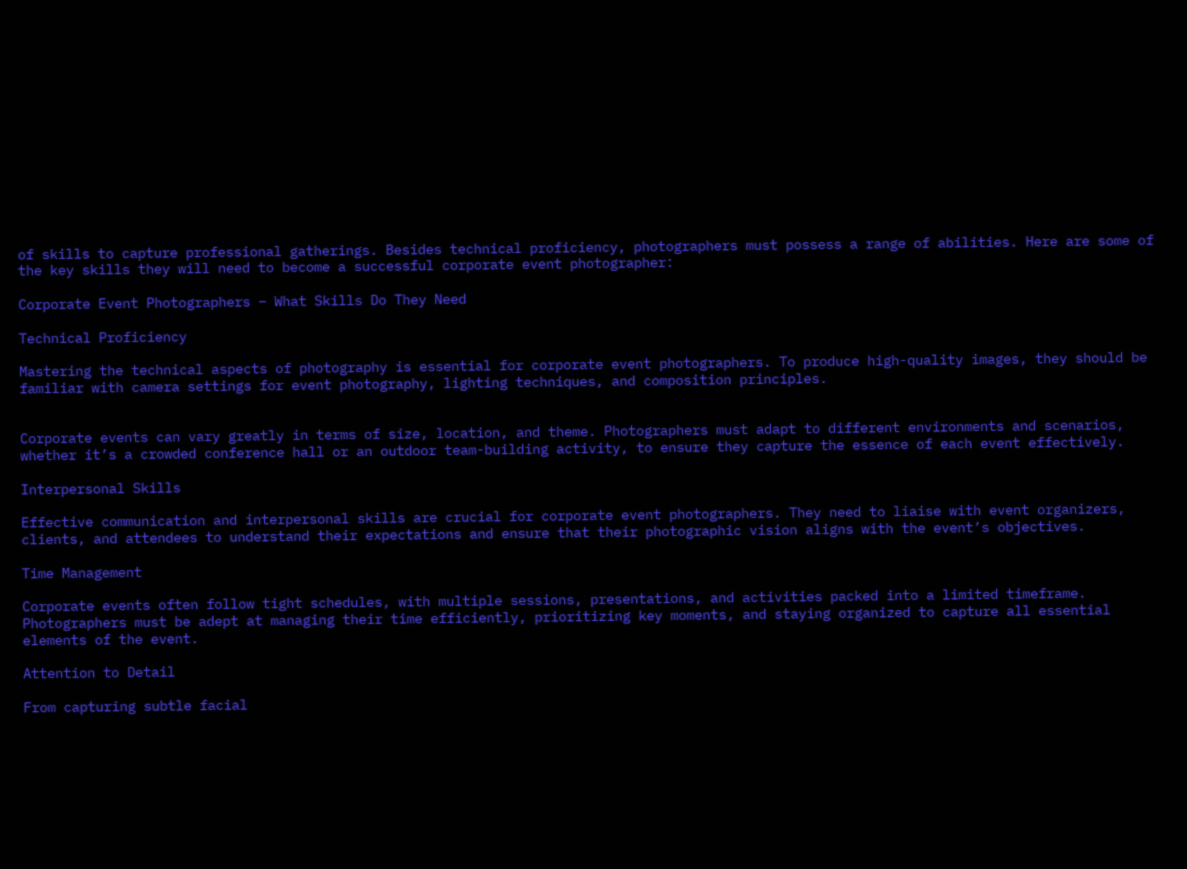of skills to capture professional gatherings. Besides technical proficiency, photographers must possess a range of abilities. Here are some of the key skills they will need to become a successful corporate event photographer:

Corporate Event Photographers – What Skills Do They Need

Technical Proficiency

Mastering the technical aspects of photography is essential for corporate event photographers. To produce high-quality images, they should be familiar with camera settings for event photography, lighting techniques, and composition principles.


Corporate events can vary greatly in terms of size, location, and theme. Photographers must adapt to different environments and scenarios, whether it’s a crowded conference hall or an outdoor team-building activity, to ensure they capture the essence of each event effectively.

Interpersonal Skills

Effective communication and interpersonal skills are crucial for corporate event photographers. They need to liaise with event organizers, clients, and attendees to understand their expectations and ensure that their photographic vision aligns with the event’s objectives.

Time Management

Corporate events often follow tight schedules, with multiple sessions, presentations, and activities packed into a limited timeframe. Photographers must be adept at managing their time efficiently, prioritizing key moments, and staying organized to capture all essential elements of the event.

Attention to Detail

From capturing subtle facial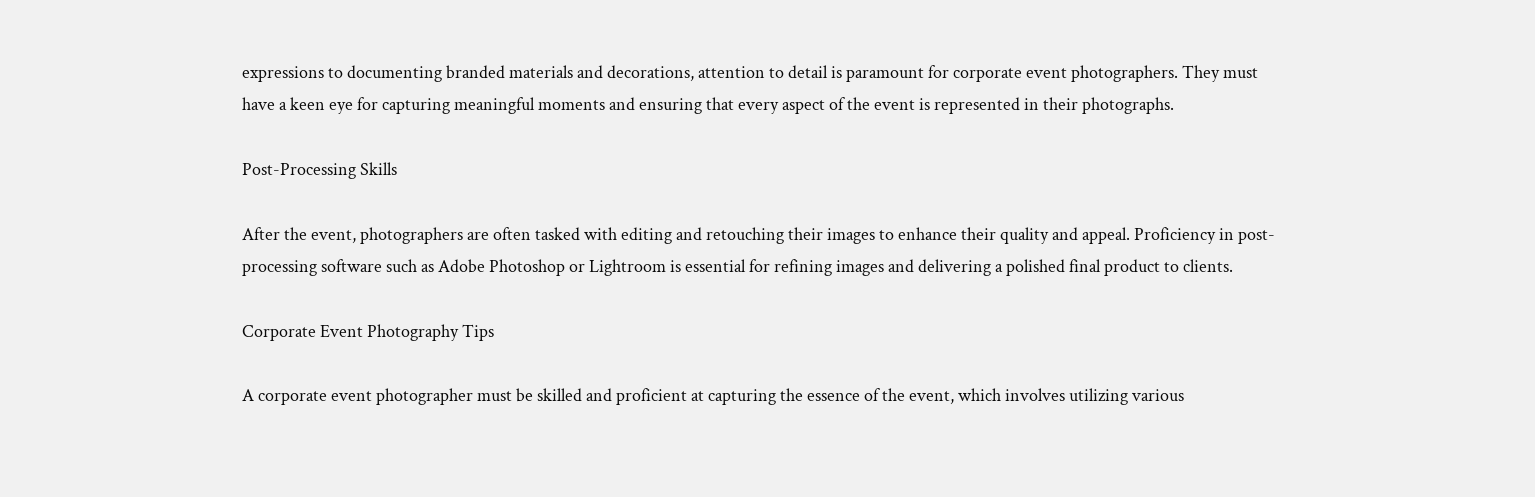expressions to documenting branded materials and decorations, attention to detail is paramount for corporate event photographers. They must have a keen eye for capturing meaningful moments and ensuring that every aspect of the event is represented in their photographs.

Post-Processing Skills

After the event, photographers are often tasked with editing and retouching their images to enhance their quality and appeal. Proficiency in post-processing software such as Adobe Photoshop or Lightroom is essential for refining images and delivering a polished final product to clients.

Corporate Event Photography Tips

A corporate event photographer must be skilled and proficient at capturing the essence of the event, which involves utilizing various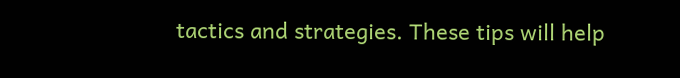tactics and strategies. These tips will help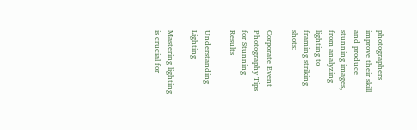photographers improve their skill and produce stunning images, from analyzing lighting to framing striking shots:

Corporate Event Photography Tips for Stunning Results

Understanding Lighting

Mastering lighting is crucial for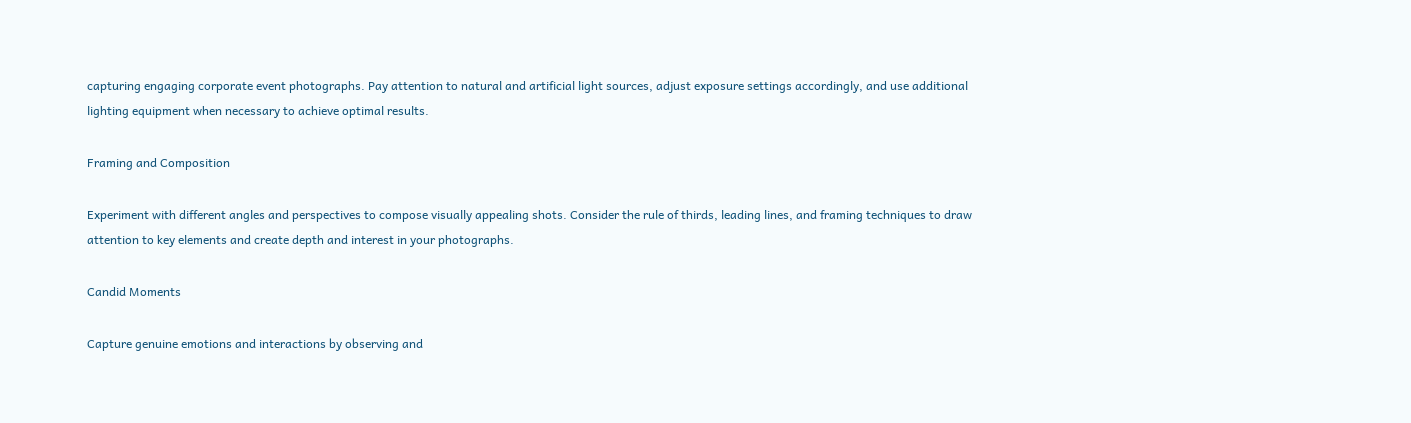capturing engaging corporate event photographs. Pay attention to natural and artificial light sources, adjust exposure settings accordingly, and use additional lighting equipment when necessary to achieve optimal results.

Framing and Composition

Experiment with different angles and perspectives to compose visually appealing shots. Consider the rule of thirds, leading lines, and framing techniques to draw attention to key elements and create depth and interest in your photographs.

Candid Moments

Capture genuine emotions and interactions by observing and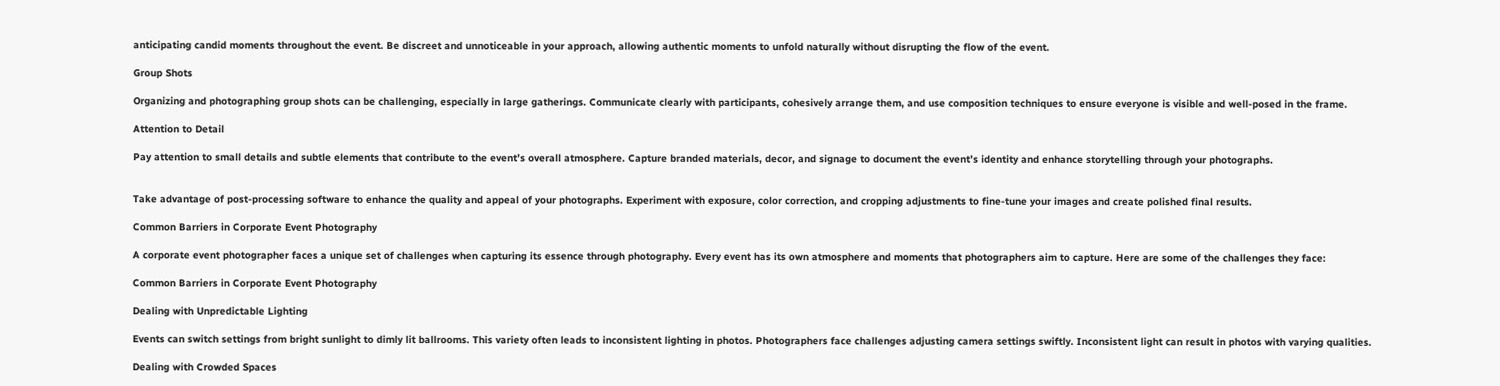anticipating candid moments throughout the event. Be discreet and unnoticeable in your approach, allowing authentic moments to unfold naturally without disrupting the flow of the event.

Group Shots

Organizing and photographing group shots can be challenging, especially in large gatherings. Communicate clearly with participants, cohesively arrange them, and use composition techniques to ensure everyone is visible and well-posed in the frame.

Attention to Detail

Pay attention to small details and subtle elements that contribute to the event’s overall atmosphere. Capture branded materials, decor, and signage to document the event’s identity and enhance storytelling through your photographs.


Take advantage of post-processing software to enhance the quality and appeal of your photographs. Experiment with exposure, color correction, and cropping adjustments to fine-tune your images and create polished final results.

Common Barriers in Corporate Event Photography

A corporate event photographer faces a unique set of challenges when capturing its essence through photography. Every event has its own atmosphere and moments that photographers aim to capture. Here are some of the challenges they face:

Common Barriers in Corporate Event Photography

Dealing with Unpredictable Lighting

Events can switch settings from bright sunlight to dimly lit ballrooms. This variety often leads to inconsistent lighting in photos. Photographers face challenges adjusting camera settings swiftly. Inconsistent light can result in photos with varying qualities.

Dealing with Crowded Spaces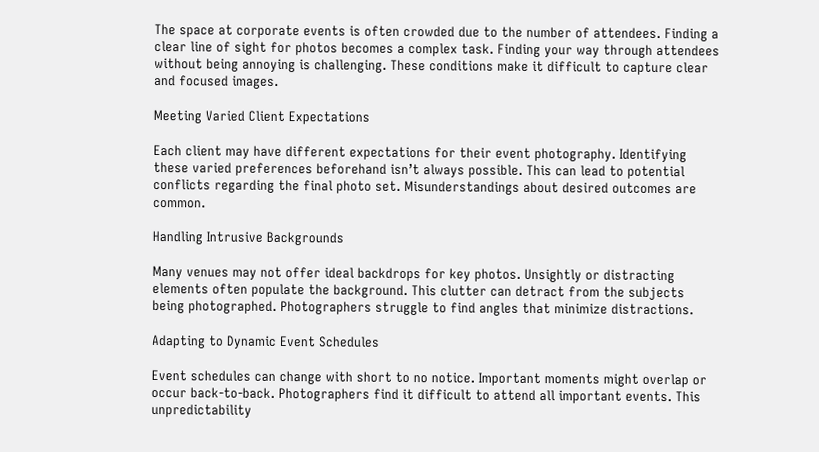The space at corporate events is often crowded due to the number of attendees. Finding a clear line of sight for photos becomes a complex task. Finding your way through attendees without being annoying is challenging. These conditions make it difficult to capture clear and focused images.

Meeting Varied Client Expectations

Each client may have different expectations for their event photography. Identifying these varied preferences beforehand isn’t always possible. This can lead to potential conflicts regarding the final photo set. Misunderstandings about desired outcomes are common.

Handling Intrusive Backgrounds

Many venues may not offer ideal backdrops for key photos. Unsightly or distracting elements often populate the background. This clutter can detract from the subjects being photographed. Photographers struggle to find angles that minimize distractions.

Adapting to Dynamic Event Schedules

Event schedules can change with short to no notice. Important moments might overlap or occur back-to-back. Photographers find it difficult to attend all important events. This unpredictability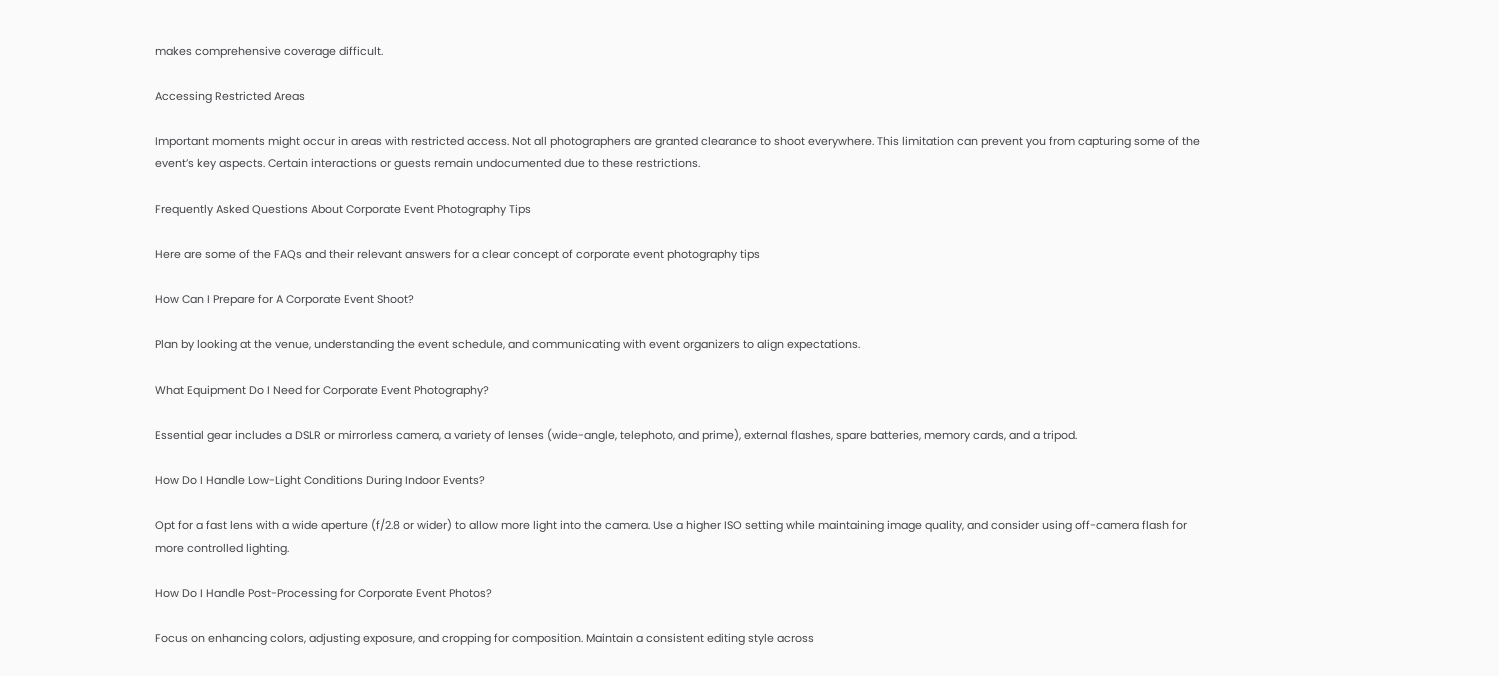makes comprehensive coverage difficult.

Accessing Restricted Areas

Important moments might occur in areas with restricted access. Not all photographers are granted clearance to shoot everywhere. This limitation can prevent you from capturing some of the event’s key aspects. Certain interactions or guests remain undocumented due to these restrictions.

Frequently Asked Questions About Corporate Event Photography Tips

Here are some of the FAQs and their relevant answers for a clear concept of corporate event photography tips

How Can I Prepare for A Corporate Event Shoot?

Plan by looking at the venue, understanding the event schedule, and communicating with event organizers to align expectations.

What Equipment Do I Need for Corporate Event Photography?

Essential gear includes a DSLR or mirrorless camera, a variety of lenses (wide-angle, telephoto, and prime), external flashes, spare batteries, memory cards, and a tripod.

How Do I Handle Low-Light Conditions During Indoor Events?

Opt for a fast lens with a wide aperture (f/2.8 or wider) to allow more light into the camera. Use a higher ISO setting while maintaining image quality, and consider using off-camera flash for more controlled lighting.

How Do I Handle Post-Processing for Corporate Event Photos?

Focus on enhancing colors, adjusting exposure, and cropping for composition. Maintain a consistent editing style across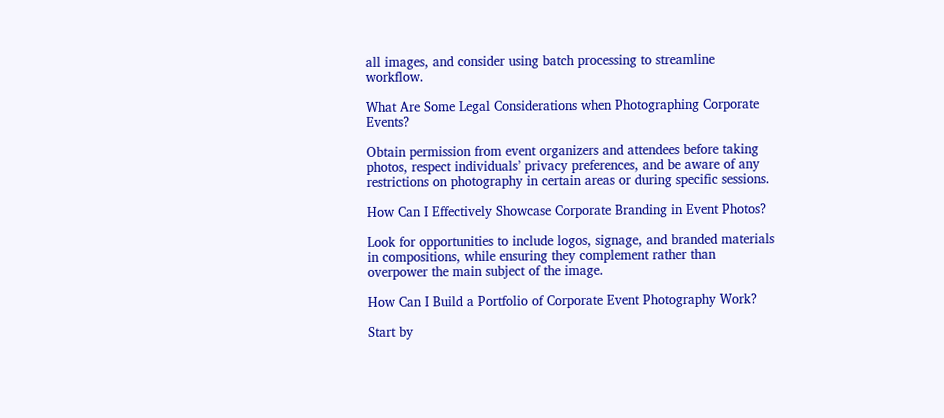all images, and consider using batch processing to streamline workflow.

What Are Some Legal Considerations when Photographing Corporate Events?

Obtain permission from event organizers and attendees before taking photos, respect individuals’ privacy preferences, and be aware of any restrictions on photography in certain areas or during specific sessions.

How Can I Effectively Showcase Corporate Branding in Event Photos?

Look for opportunities to include logos, signage, and branded materials in compositions, while ensuring they complement rather than overpower the main subject of the image.

How Can I Build a Portfolio of Corporate Event Photography Work?

Start by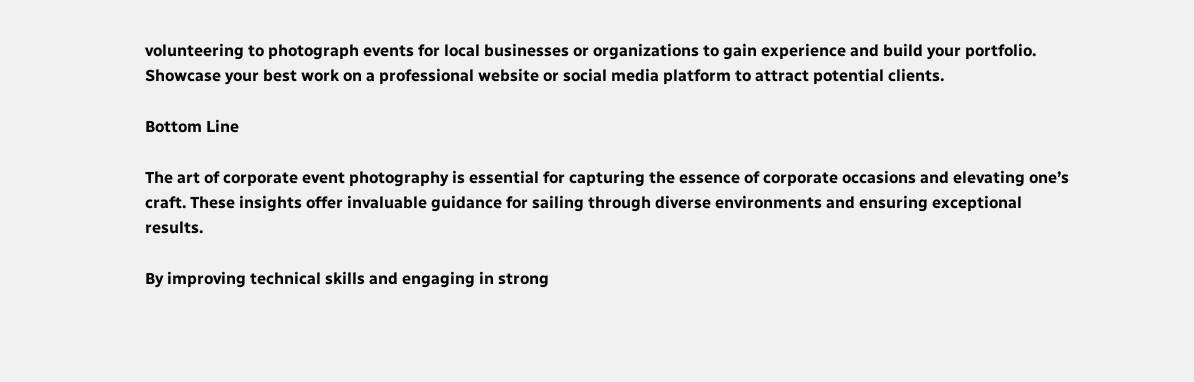volunteering to photograph events for local businesses or organizations to gain experience and build your portfolio. Showcase your best work on a professional website or social media platform to attract potential clients.

Bottom Line

The art of corporate event photography is essential for capturing the essence of corporate occasions and elevating one’s craft. These insights offer invaluable guidance for sailing through diverse environments and ensuring exceptional results.

By improving technical skills and engaging in strong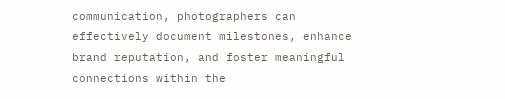communication, photographers can effectively document milestones, enhance brand reputation, and foster meaningful connections within the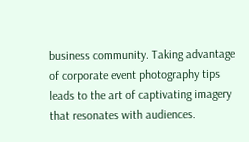business community. Taking advantage of corporate event photography tips leads to the art of captivating imagery that resonates with audiences.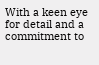With a keen eye for detail and a commitment to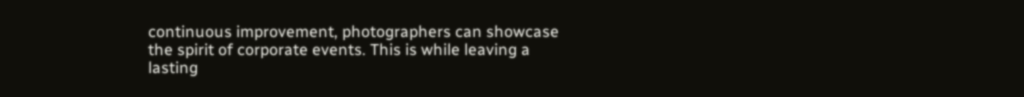continuous improvement, photographers can showcase the spirit of corporate events. This is while leaving a lasting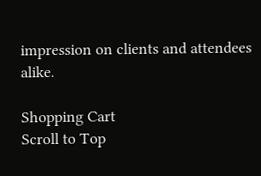impression on clients and attendees alike.

Shopping Cart
Scroll to Top